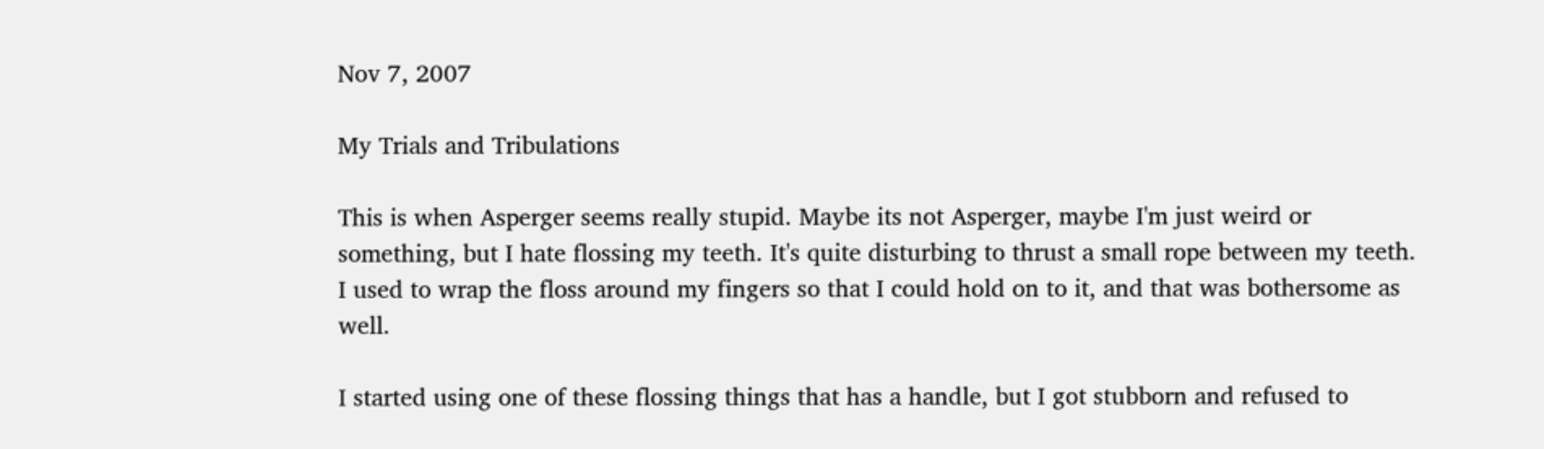Nov 7, 2007

My Trials and Tribulations

This is when Asperger seems really stupid. Maybe its not Asperger, maybe I'm just weird or something, but I hate flossing my teeth. It's quite disturbing to thrust a small rope between my teeth. I used to wrap the floss around my fingers so that I could hold on to it, and that was bothersome as well.

I started using one of these flossing things that has a handle, but I got stubborn and refused to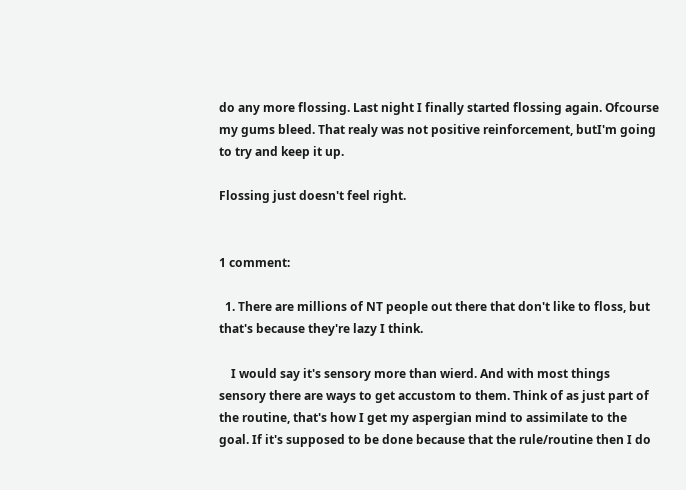do any more flossing. Last night I finally started flossing again. Ofcourse my gums bleed. That realy was not positive reinforcement, butI'm going to try and keep it up.

Flossing just doesn't feel right.


1 comment:

  1. There are millions of NT people out there that don't like to floss, but that's because they're lazy I think.

    I would say it's sensory more than wierd. And with most things sensory there are ways to get accustom to them. Think of as just part of the routine, that's how I get my aspergian mind to assimilate to the goal. If it's supposed to be done because that the rule/routine then I do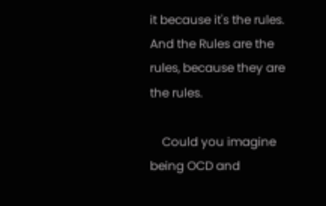it because it's the rules. And the Rules are the rules, because they are the rules.

    Could you imagine being OCD and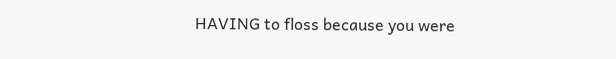HAVING to floss because you were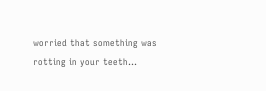worried that something was rotting in your teeth...